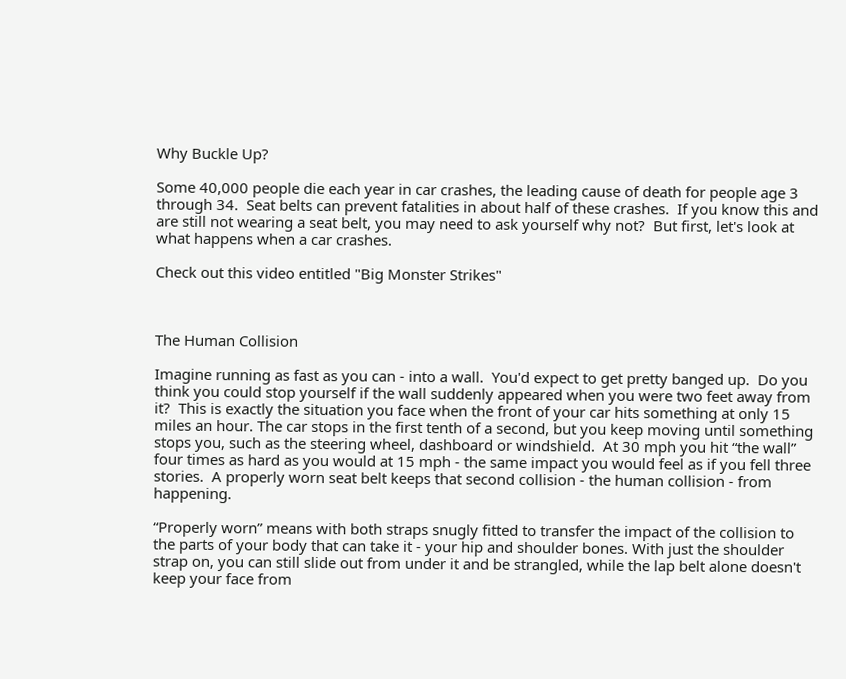Why Buckle Up?

Some 40,000 people die each year in car crashes, the leading cause of death for people age 3 through 34.  Seat belts can prevent fatalities in about half of these crashes.  If you know this and are still not wearing a seat belt, you may need to ask yourself why not?  But first, let's look at what happens when a car crashes.

Check out this video entitled "Big Monster Strikes"



The Human Collision

Imagine running as fast as you can - into a wall.  You'd expect to get pretty banged up.  Do you think you could stop yourself if the wall suddenly appeared when you were two feet away from it?  This is exactly the situation you face when the front of your car hits something at only 15 miles an hour. The car stops in the first tenth of a second, but you keep moving until something stops you, such as the steering wheel, dashboard or windshield.  At 30 mph you hit “the wall” four times as hard as you would at 15 mph - the same impact you would feel as if you fell three stories.  A properly worn seat belt keeps that second collision - the human collision - from happening.

“Properly worn” means with both straps snugly fitted to transfer the impact of the collision to the parts of your body that can take it - your hip and shoulder bones. With just the shoulder strap on, you can still slide out from under it and be strangled, while the lap belt alone doesn't keep your face from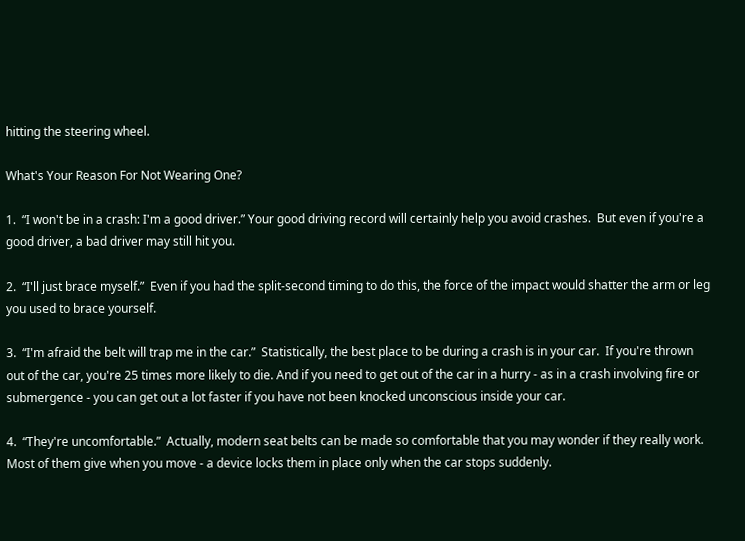hitting the steering wheel.

What's Your Reason For Not Wearing One?

1.  “I won't be in a crash: I'm a good driver.” Your good driving record will certainly help you avoid crashes.  But even if you're a good driver, a bad driver may still hit you.

2.  “I'll just brace myself.”  Even if you had the split-second timing to do this, the force of the impact would shatter the arm or leg you used to brace yourself.

3.  “I'm afraid the belt will trap me in the car.”  Statistically, the best place to be during a crash is in your car.  If you're thrown out of the car, you're 25 times more likely to die. And if you need to get out of the car in a hurry - as in a crash involving fire or submergence - you can get out a lot faster if you have not been knocked unconscious inside your car.

4.  “They're uncomfortable.”  Actually, modern seat belts can be made so comfortable that you may wonder if they really work.  Most of them give when you move - a device locks them in place only when the car stops suddenly.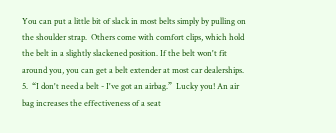You can put a little bit of slack in most belts simply by pulling on the shoulder strap.  Others come with comfort clips, which hold the belt in a slightly slackened position. If the belt won't fit around you, you can get a belt extender at most car dealerships.
5.  “I don't need a belt - I've got an airbag.”  Lucky you! An air bag increases the effectiveness of a seat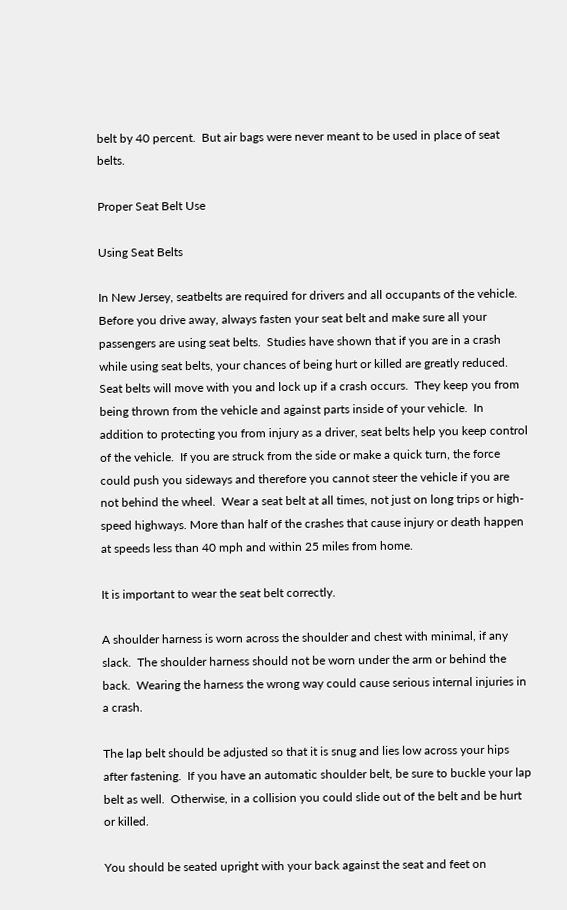belt by 40 percent.  But air bags were never meant to be used in place of seat belts.

Proper Seat Belt Use

Using Seat Belts

In New Jersey, seatbelts are required for drivers and all occupants of the vehicle.  Before you drive away, always fasten your seat belt and make sure all your passengers are using seat belts.  Studies have shown that if you are in a crash while using seat belts, your chances of being hurt or killed are greatly reduced.  Seat belts will move with you and lock up if a crash occurs.  They keep you from being thrown from the vehicle and against parts inside of your vehicle.  In addition to protecting you from injury as a driver, seat belts help you keep control of the vehicle.  If you are struck from the side or make a quick turn, the force could push you sideways and therefore you cannot steer the vehicle if you are not behind the wheel.  Wear a seat belt at all times, not just on long trips or high-speed highways. More than half of the crashes that cause injury or death happen at speeds less than 40 mph and within 25 miles from home.

It is important to wear the seat belt correctly.

A shoulder harness is worn across the shoulder and chest with minimal, if any slack.  The shoulder harness should not be worn under the arm or behind the back.  Wearing the harness the wrong way could cause serious internal injuries in a crash.

The lap belt should be adjusted so that it is snug and lies low across your hips after fastening.  If you have an automatic shoulder belt, be sure to buckle your lap belt as well.  Otherwise, in a collision you could slide out of the belt and be hurt or killed.

You should be seated upright with your back against the seat and feet on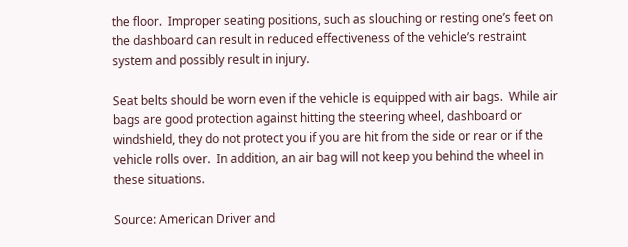the floor.  Improper seating positions, such as slouching or resting one’s feet on the dashboard can result in reduced effectiveness of the vehicle’s restraint system and possibly result in injury.

Seat belts should be worn even if the vehicle is equipped with air bags.  While air bags are good protection against hitting the steering wheel, dashboard or windshield, they do not protect you if you are hit from the side or rear or if the vehicle rolls over.  In addition, an air bag will not keep you behind the wheel in these situations.

Source: American Driver and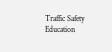Traffic Safety Education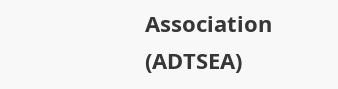Association (ADTSEA)